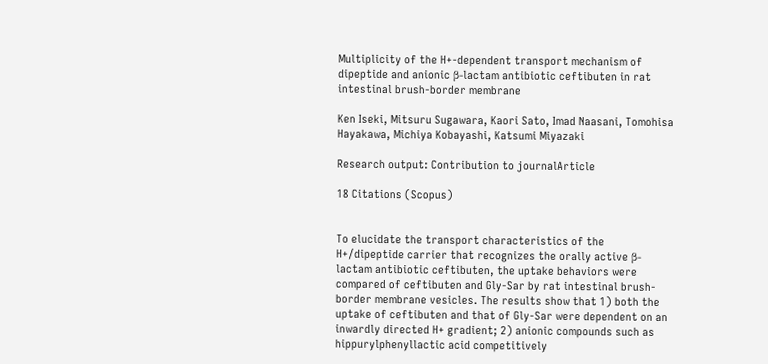Multiplicity of the H+-dependent transport mechanism of dipeptide and anionic β-lactam antibiotic ceftibuten in rat intestinal brush-border membrane

Ken Iseki, Mitsuru Sugawara, Kaori Sato, Imad Naasani, Tomohisa Hayakawa, Michiya Kobayashi, Katsumi Miyazaki

Research output: Contribution to journalArticle

18 Citations (Scopus)


To elucidate the transport characteristics of the H+/dipeptide carrier that recognizes the orally active β-lactam antibiotic ceftibuten, the uptake behaviors were compared of ceftibuten and Gly-Sar by rat intestinal brush- border membrane vesicles. The results show that 1) both the uptake of ceftibuten and that of Gly-Sar were dependent on an inwardly directed H+ gradient; 2) anionic compounds such as hippurylphenyllactic acid competitively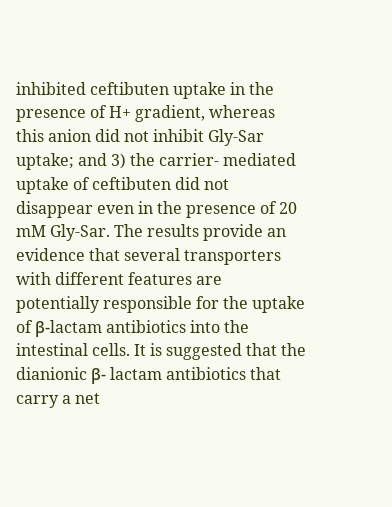inhibited ceftibuten uptake in the presence of H+ gradient, whereas this anion did not inhibit Gly-Sar uptake; and 3) the carrier- mediated uptake of ceftibuten did not disappear even in the presence of 20 mM Gly-Sar. The results provide an evidence that several transporters with different features are potentially responsible for the uptake of β-lactam antibiotics into the intestinal cells. It is suggested that the dianionic β- lactam antibiotics that carry a net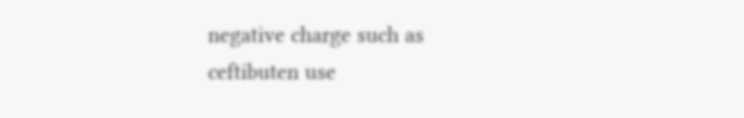negative charge such as ceftibuten use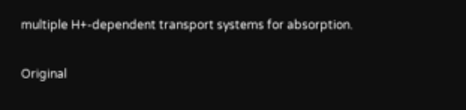multiple H+-dependent transport systems for absorption.

Original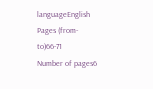languageEnglish
Pages (from-to)66-71
Number of pages6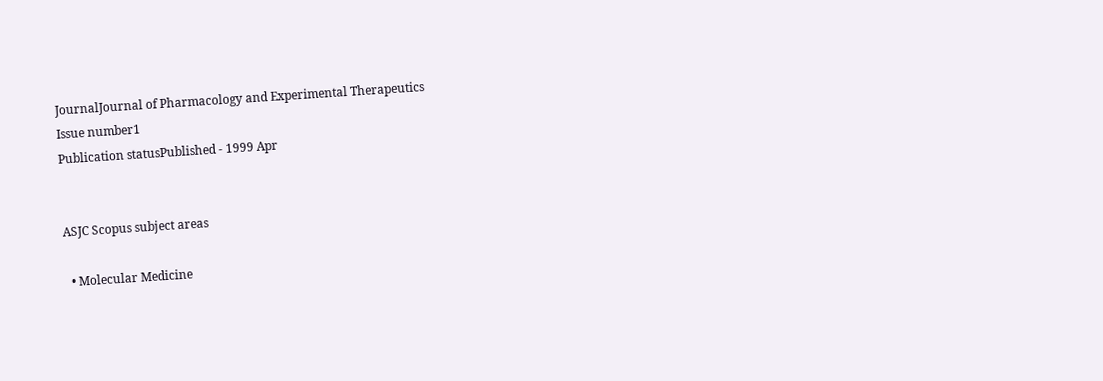JournalJournal of Pharmacology and Experimental Therapeutics
Issue number1
Publication statusPublished - 1999 Apr


ASJC Scopus subject areas

  • Molecular Medicine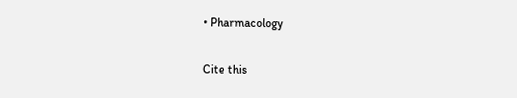• Pharmacology

Cite this